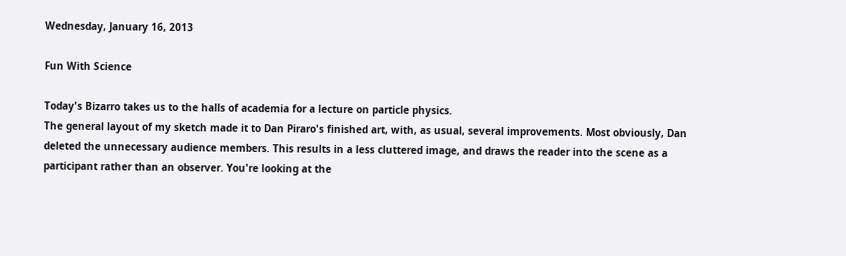Wednesday, January 16, 2013

Fun With Science

Today's Bizarro takes us to the halls of academia for a lecture on particle physics.
The general layout of my sketch made it to Dan Piraro's finished art, with, as usual, several improvements. Most obviously, Dan deleted the unnecessary audience members. This results in a less cluttered image, and draws the reader into the scene as a participant rather than an observer. You're looking at the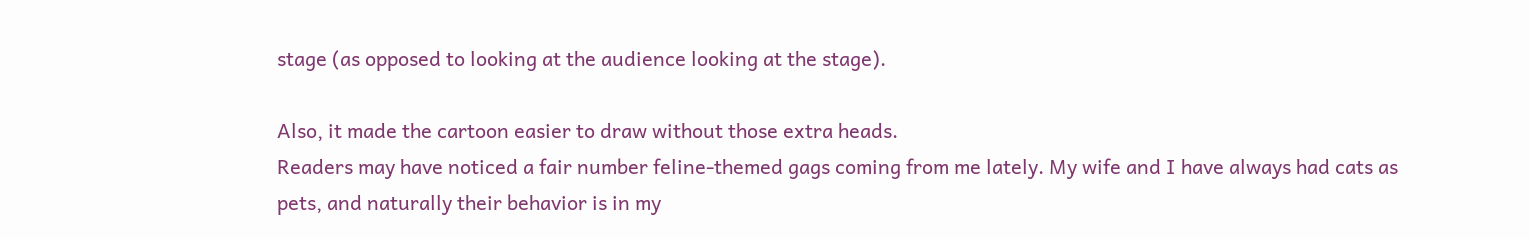stage (as opposed to looking at the audience looking at the stage).

Also, it made the cartoon easier to draw without those extra heads.
Readers may have noticed a fair number feline-themed gags coming from me lately. My wife and I have always had cats as pets, and naturally their behavior is in my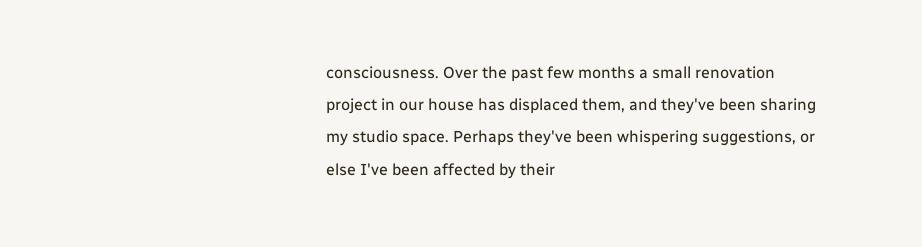consciousness. Over the past few months a small renovation project in our house has displaced them, and they've been sharing my studio space. Perhaps they've been whispering suggestions, or else I've been affected by their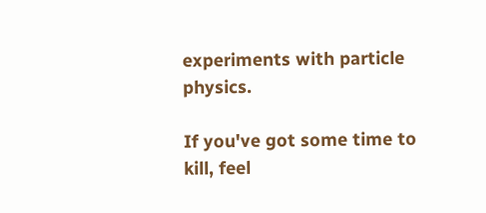experiments with particle physics.

If you've got some time to kill, feel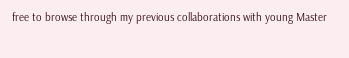free to browse through my previous collaborations with young Master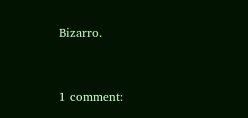Bizarro.


1 comment: